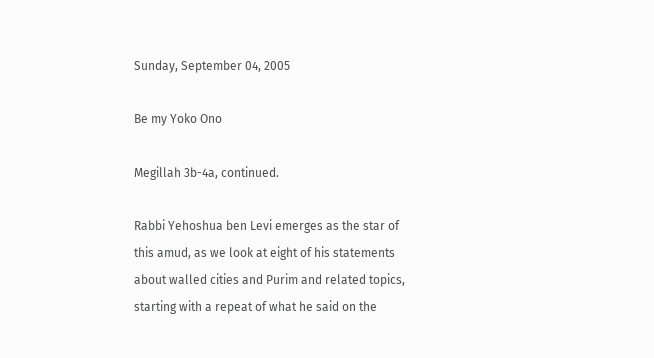Sunday, September 04, 2005

Be my Yoko Ono

Megillah 3b-4a, continued.

Rabbi Yehoshua ben Levi emerges as the star of this amud, as we look at eight of his statements about walled cities and Purim and related topics, starting with a repeat of what he said on the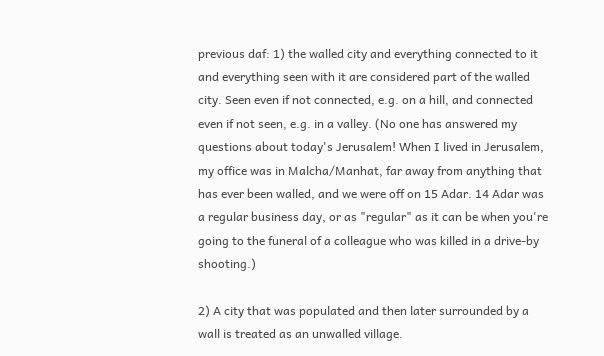previous daf: 1) the walled city and everything connected to it and everything seen with it are considered part of the walled city. Seen even if not connected, e.g. on a hill, and connected even if not seen, e.g. in a valley. (No one has answered my questions about today's Jerusalem! When I lived in Jerusalem, my office was in Malcha/Manhat, far away from anything that has ever been walled, and we were off on 15 Adar. 14 Adar was a regular business day, or as "regular" as it can be when you're going to the funeral of a colleague who was killed in a drive-by shooting.)

2) A city that was populated and then later surrounded by a wall is treated as an unwalled village.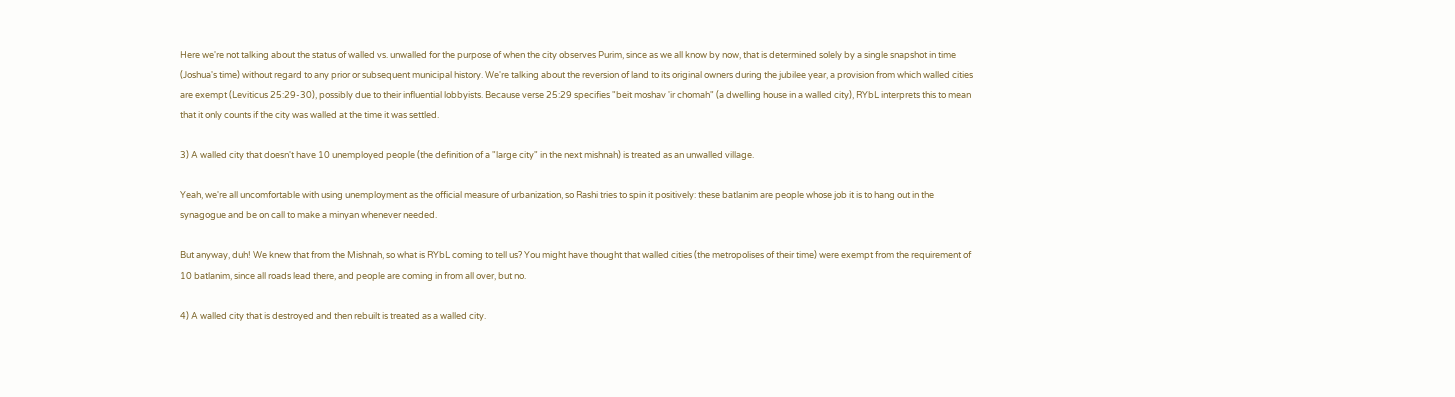Here we're not talking about the status of walled vs. unwalled for the purpose of when the city observes Purim, since as we all know by now, that is determined solely by a single snapshot in time (Joshua's time) without regard to any prior or subsequent municipal history. We're talking about the reversion of land to its original owners during the jubilee year, a provision from which walled cities are exempt (Leviticus 25:29-30), possibly due to their influential lobbyists. Because verse 25:29 specifies "beit moshav 'ir chomah" (a dwelling house in a walled city), RYbL interprets this to mean that it only counts if the city was walled at the time it was settled.

3) A walled city that doesn't have 10 unemployed people (the definition of a "large city" in the next mishnah) is treated as an unwalled village.

Yeah, we're all uncomfortable with using unemployment as the official measure of urbanization, so Rashi tries to spin it positively: these batlanim are people whose job it is to hang out in the synagogue and be on call to make a minyan whenever needed.

But anyway, duh! We knew that from the Mishnah, so what is RYbL coming to tell us? You might have thought that walled cities (the metropolises of their time) were exempt from the requirement of 10 batlanim, since all roads lead there, and people are coming in from all over, but no.

4) A walled city that is destroyed and then rebuilt is treated as a walled city.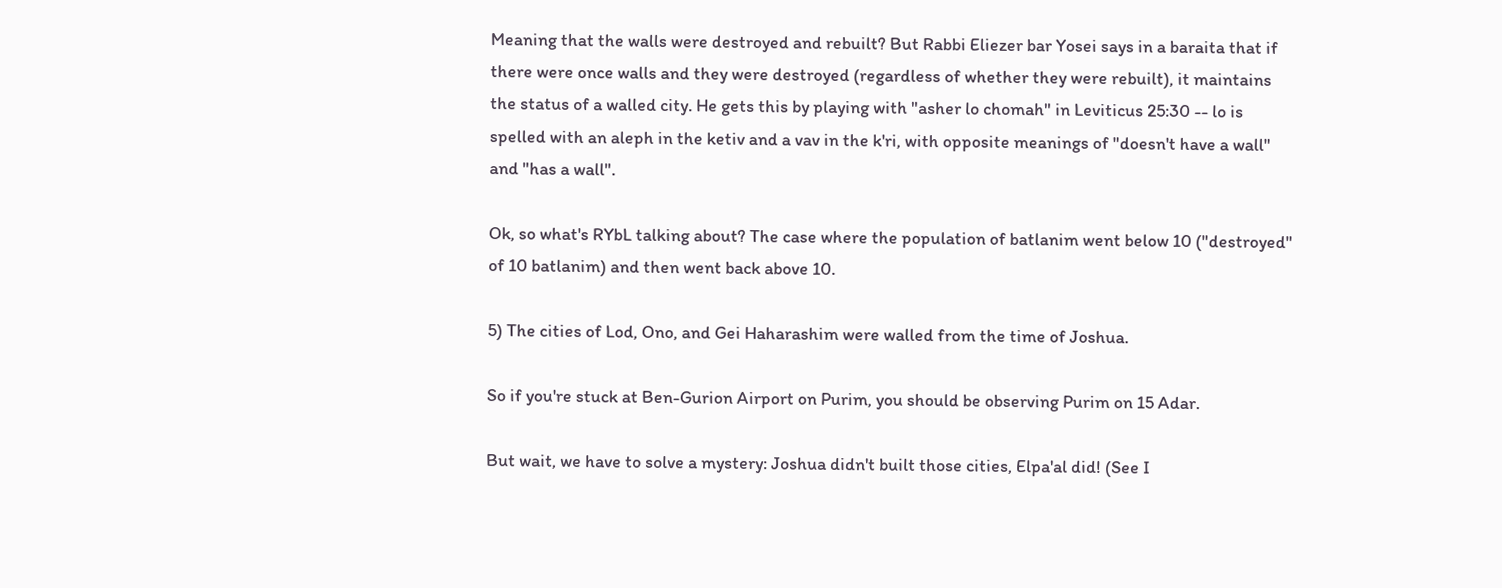Meaning that the walls were destroyed and rebuilt? But Rabbi Eliezer bar Yosei says in a baraita that if there were once walls and they were destroyed (regardless of whether they were rebuilt), it maintains the status of a walled city. He gets this by playing with "asher lo chomah" in Leviticus 25:30 -- lo is spelled with an aleph in the ketiv and a vav in the k'ri, with opposite meanings of "doesn't have a wall" and "has a wall".

Ok, so what's RYbL talking about? The case where the population of batlanim went below 10 ("destroyed" of 10 batlanim) and then went back above 10.

5) The cities of Lod, Ono, and Gei Haharashim were walled from the time of Joshua.

So if you're stuck at Ben-Gurion Airport on Purim, you should be observing Purim on 15 Adar.

But wait, we have to solve a mystery: Joshua didn't built those cities, Elpa'al did! (See I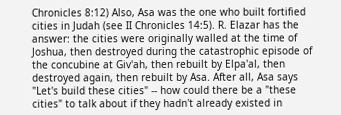Chronicles 8:12) Also, Asa was the one who built fortified cities in Judah (see II Chronicles 14:5). R. Elazar has the answer: the cities were originally walled at the time of Joshua, then destroyed during the catastrophic episode of the concubine at Giv'ah, then rebuilt by Elpa'al, then destroyed again, then rebuilt by Asa. After all, Asa says "Let's build these cities" -- how could there be a "these cities" to talk about if they hadn't already existed in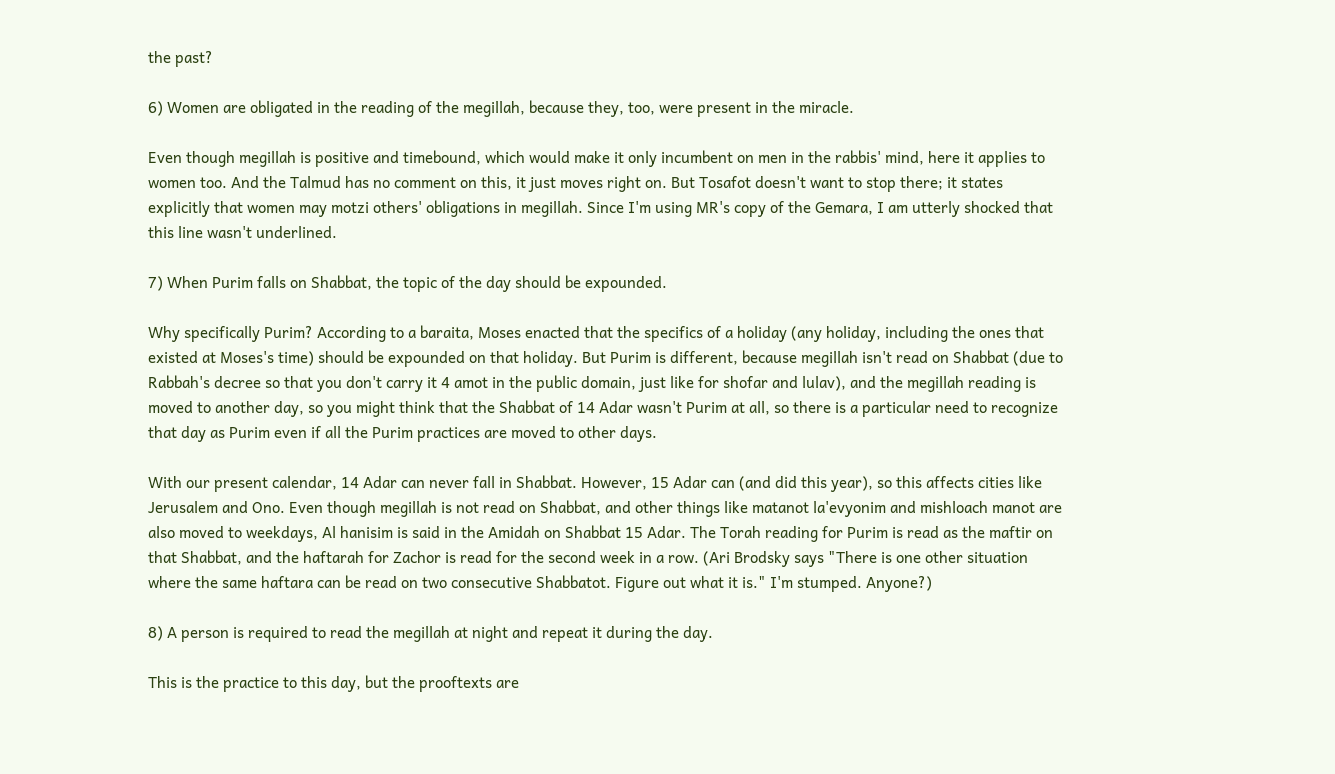the past?

6) Women are obligated in the reading of the megillah, because they, too, were present in the miracle.

Even though megillah is positive and timebound, which would make it only incumbent on men in the rabbis' mind, here it applies to women too. And the Talmud has no comment on this, it just moves right on. But Tosafot doesn't want to stop there; it states explicitly that women may motzi others' obligations in megillah. Since I'm using MR's copy of the Gemara, I am utterly shocked that this line wasn't underlined.

7) When Purim falls on Shabbat, the topic of the day should be expounded.

Why specifically Purim? According to a baraita, Moses enacted that the specifics of a holiday (any holiday, including the ones that existed at Moses's time) should be expounded on that holiday. But Purim is different, because megillah isn't read on Shabbat (due to Rabbah's decree so that you don't carry it 4 amot in the public domain, just like for shofar and lulav), and the megillah reading is moved to another day, so you might think that the Shabbat of 14 Adar wasn't Purim at all, so there is a particular need to recognize that day as Purim even if all the Purim practices are moved to other days.

With our present calendar, 14 Adar can never fall in Shabbat. However, 15 Adar can (and did this year), so this affects cities like Jerusalem and Ono. Even though megillah is not read on Shabbat, and other things like matanot la'evyonim and mishloach manot are also moved to weekdays, Al hanisim is said in the Amidah on Shabbat 15 Adar. The Torah reading for Purim is read as the maftir on that Shabbat, and the haftarah for Zachor is read for the second week in a row. (Ari Brodsky says "There is one other situation where the same haftara can be read on two consecutive Shabbatot. Figure out what it is." I'm stumped. Anyone?)

8) A person is required to read the megillah at night and repeat it during the day.

This is the practice to this day, but the prooftexts are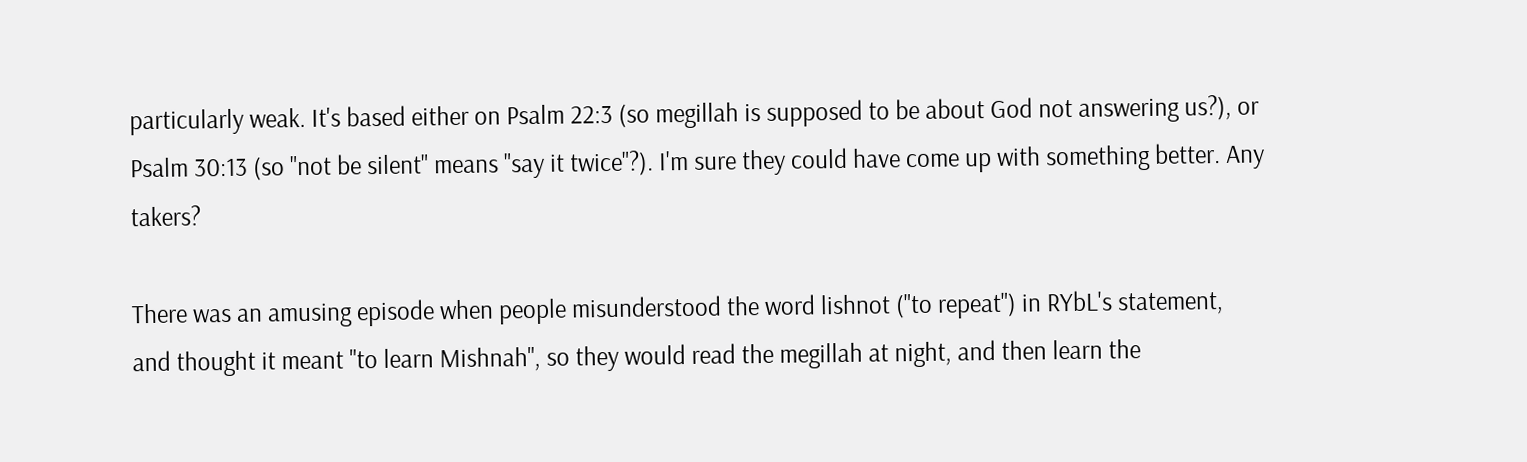particularly weak. It's based either on Psalm 22:3 (so megillah is supposed to be about God not answering us?), or Psalm 30:13 (so "not be silent" means "say it twice"?). I'm sure they could have come up with something better. Any takers?

There was an amusing episode when people misunderstood the word lishnot ("to repeat") in RYbL's statement, and thought it meant "to learn Mishnah", so they would read the megillah at night, and then learn the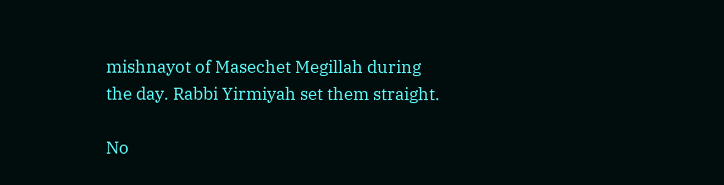mishnayot of Masechet Megillah during the day. Rabbi Yirmiyah set them straight.

No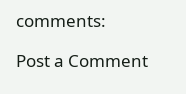comments:

Post a Comment